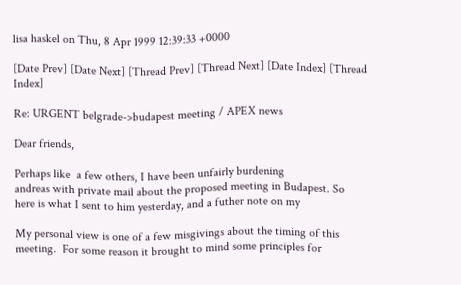lisa haskel on Thu, 8 Apr 1999 12:39:33 +0000

[Date Prev] [Date Next] [Thread Prev] [Thread Next] [Date Index] [Thread Index]

Re: URGENT belgrade->budapest meeting / APEX news

Dear friends,

Perhaps like  a few others, I have been unfairly burdening
andreas with private mail about the proposed meeting in Budapest. So
here is what I sent to him yesterday, and a futher note on my

My personal view is one of a few misgivings about the timing of this
meeting.  For some reason it brought to mind some principles for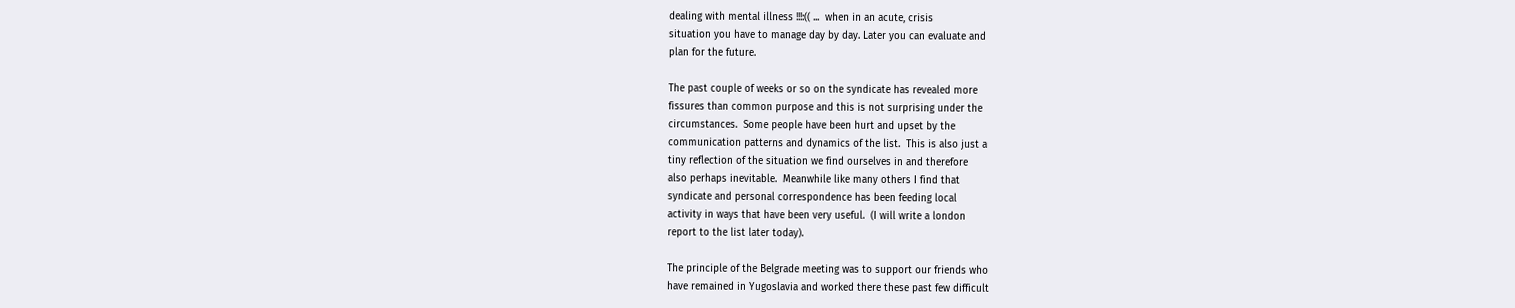dealing with mental illness !!!:(( ...  when in an acute, crisis
situation you have to manage day by day. Later you can evaluate and
plan for the future.

The past couple of weeks or so on the syndicate has revealed more
fissures than common purpose and this is not surprising under the
circumstances.  Some people have been hurt and upset by the
communication patterns and dynamics of the list.  This is also just a
tiny reflection of the situation we find ourselves in and therefore
also perhaps inevitable.  Meanwhile like many others I find that
syndicate and personal correspondence has been feeding local
activity in ways that have been very useful.  (I will write a london
report to the list later today).

The principle of the Belgrade meeting was to support our friends who
have remained in Yugoslavia and worked there these past few difficult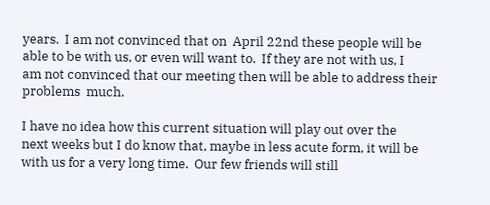years.  I am not convinced that on  April 22nd these people will be
able to be with us, or even will want to.  If they are not with us, I
am not convinced that our meeting then will be able to address their
problems  much.

I have no idea how this current situation will play out over the
next weeks but I do know that, maybe in less acute form, it will be
with us for a very long time.  Our few friends will still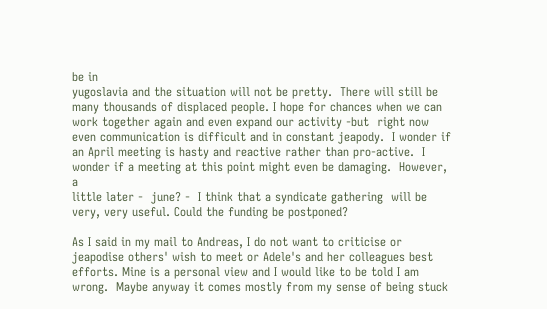be in
yugoslavia and the situation will not be pretty.  There will still be
many thousands of displaced people. I hope for chances when we can
work together again and even expand our activity -but  right now
even communication is difficult and in constant jeapody.  I wonder if
an April meeting is hasty and reactive rather than pro-active.  I
wonder if a meeting at this point might even be damaging.  However, a
little later -  june? -  I think that a syndicate gathering  will be
very, very useful. Could the funding be postponed?

As I said in my mail to Andreas, I do not want to criticise or
jeapodise others' wish to meet or Adele's and her colleagues best
efforts. Mine is a personal view and I would like to be told I am
wrong.  Maybe anyway it comes mostly from my sense of being stuck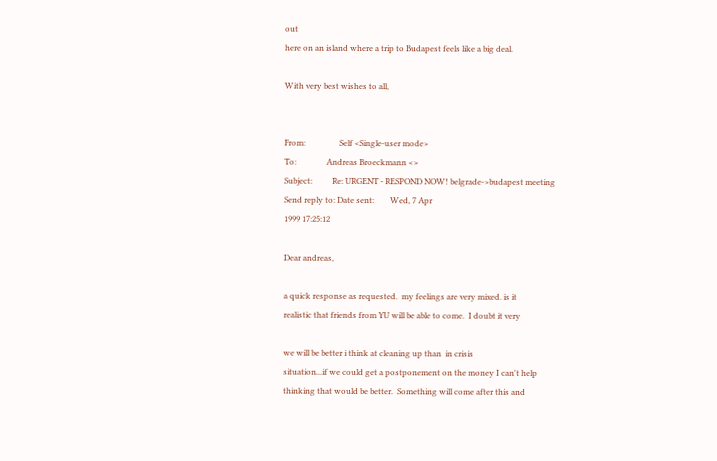out
here on an island where a trip to Budapest feels like a big deal.

With very best wishes to all,


From:                 Self <Single-user mode>
To:               Andreas Broeckmann <>
Subject:          Re: URGENT - RESPOND NOW! belgrade->budapest meeting
Send reply to: Date sent:        Wed, 7 Apr
1999 17:25:12

Dear andreas,

a quick response as requested.  my feelings are very mixed. is it
realistic that friends from YU will be able to come.  I doubt it very

we will be better i think at cleaning up than  in crisis
situation...if we could get a postponement on the money I can't help
thinking that would be better.  Something will come after this and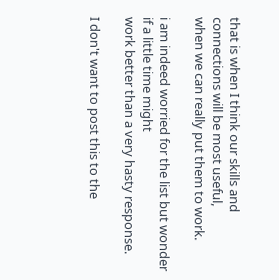that is when I think our skills and connections will be most useful,
when we can really put them to work.

i am indeed worried for the list but wonder if a little time might
work better than a very hasty response.

I don't want to post this to the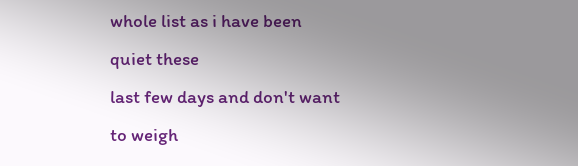whole list as i have been quiet these
last few days and don't want to weigh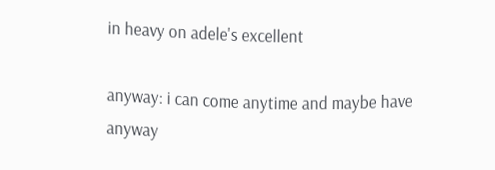in heavy on adele's excellent

anyway: i can come anytime and maybe have anyway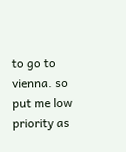to go to vienna. so
put me low priority as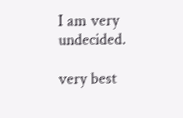I am very undecided.

very best